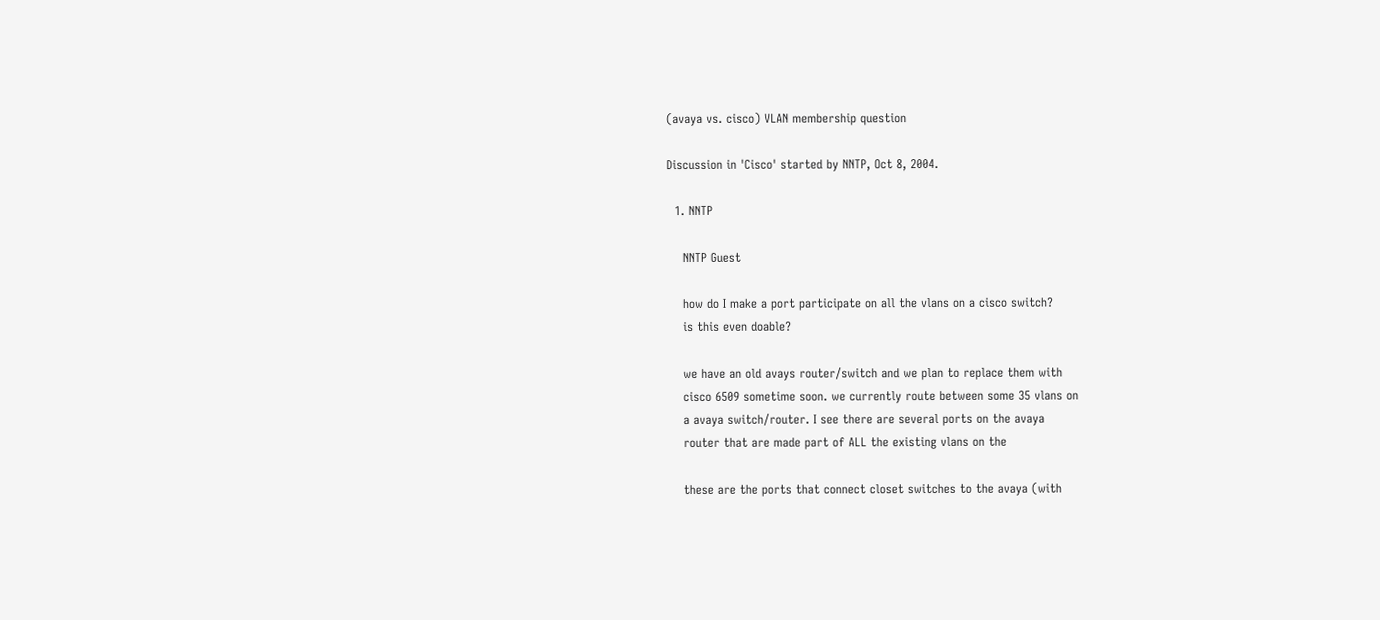(avaya vs. cisco) VLAN membership question

Discussion in 'Cisco' started by NNTP, Oct 8, 2004.

  1. NNTP

    NNTP Guest

    how do I make a port participate on all the vlans on a cisco switch?
    is this even doable?

    we have an old avays router/switch and we plan to replace them with
    cisco 6509 sometime soon. we currently route between some 35 vlans on
    a avaya switch/router. I see there are several ports on the avaya
    router that are made part of ALL the existing vlans on the

    these are the ports that connect closet switches to the avaya (with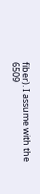fiber). I assume with the 6509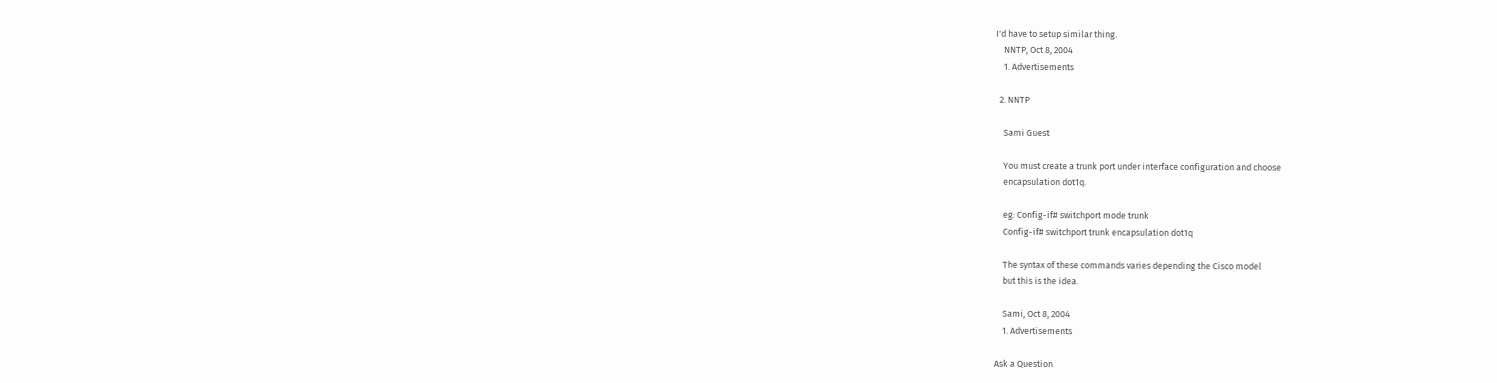I'd have to setup similar thing.
    NNTP, Oct 8, 2004
    1. Advertisements

  2. NNTP

    Sami Guest

    You must create a trunk port under interface configuration and choose
    encapsulation dot1q.

    eg: Config-if# switchport mode trunk
    Config-if# switchport trunk encapsulation dot1q

    The syntax of these commands varies depending the Cisco model
    but this is the idea.

    Sami, Oct 8, 2004
    1. Advertisements

Ask a Question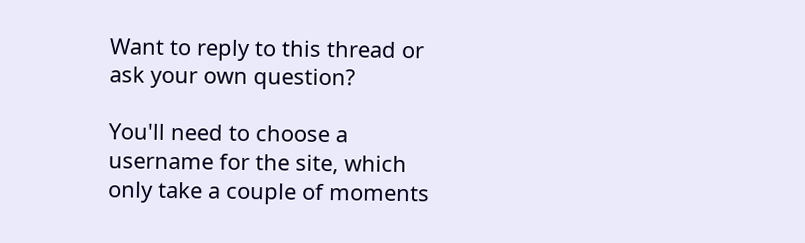Want to reply to this thread or ask your own question?

You'll need to choose a username for the site, which only take a couple of moments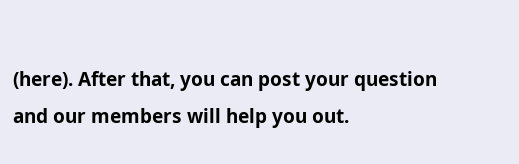(here). After that, you can post your question and our members will help you out.